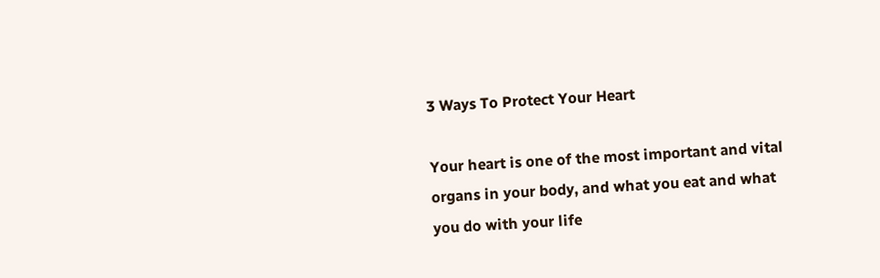3 Ways To Protect Your Heart

Your heart is one of the most important and vital organs in your body, and what you eat and what you do with your life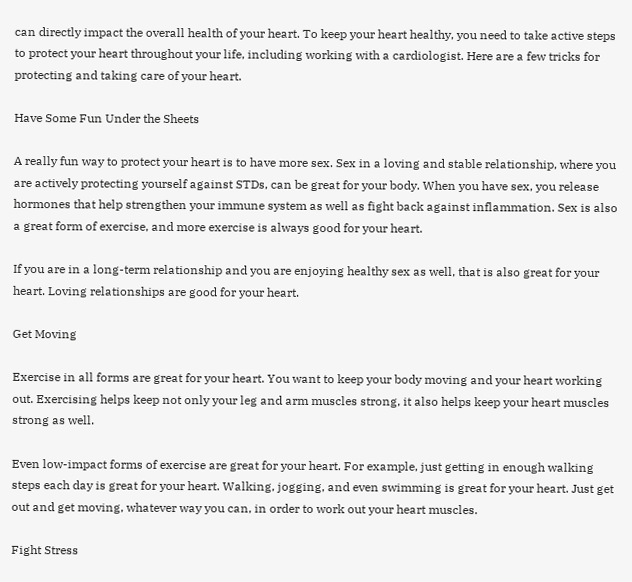can directly impact the overall health of your heart. To keep your heart healthy, you need to take active steps to protect your heart throughout your life, including working with a cardiologist. Here are a few tricks for protecting and taking care of your heart.

Have Some Fun Under the Sheets

A really fun way to protect your heart is to have more sex. Sex in a loving and stable relationship, where you are actively protecting yourself against STDs, can be great for your body. When you have sex, you release hormones that help strengthen your immune system as well as fight back against inflammation. Sex is also a great form of exercise, and more exercise is always good for your heart.

If you are in a long-term relationship and you are enjoying healthy sex as well, that is also great for your heart. Loving relationships are good for your heart.

Get Moving

Exercise in all forms are great for your heart. You want to keep your body moving and your heart working out. Exercising helps keep not only your leg and arm muscles strong, it also helps keep your heart muscles strong as well.

Even low-impact forms of exercise are great for your heart. For example, just getting in enough walking steps each day is great for your heart. Walking, jogging, and even swimming is great for your heart. Just get out and get moving, whatever way you can, in order to work out your heart muscles.

Fight Stress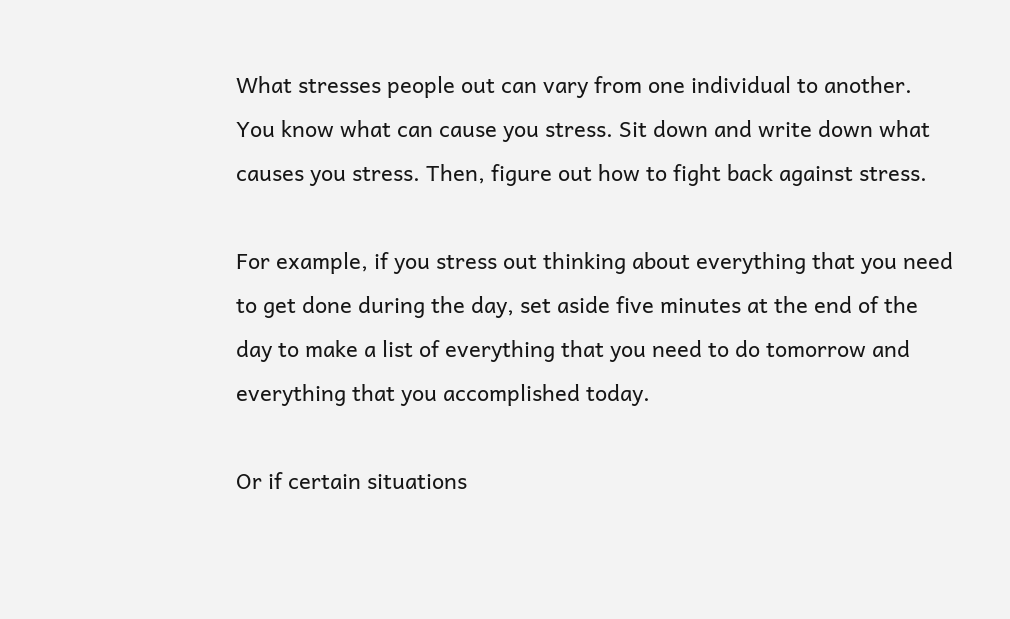What stresses people out can vary from one individual to another. You know what can cause you stress. Sit down and write down what causes you stress. Then, figure out how to fight back against stress.

For example, if you stress out thinking about everything that you need to get done during the day, set aside five minutes at the end of the day to make a list of everything that you need to do tomorrow and everything that you accomplished today.

Or if certain situations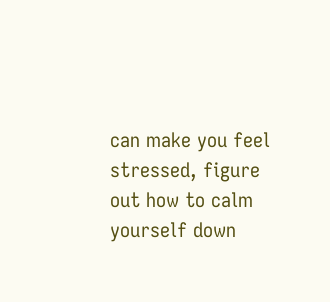can make you feel stressed, figure out how to calm yourself down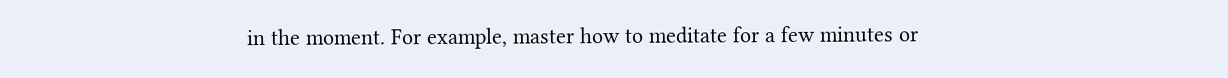in the moment. For example, master how to meditate for a few minutes or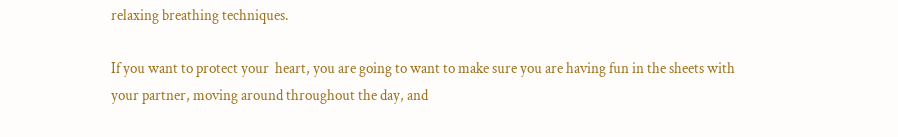relaxing breathing techniques.

If you want to protect your  heart, you are going to want to make sure you are having fun in the sheets with your partner, moving around throughout the day, and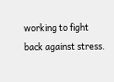working to fight back against stress.